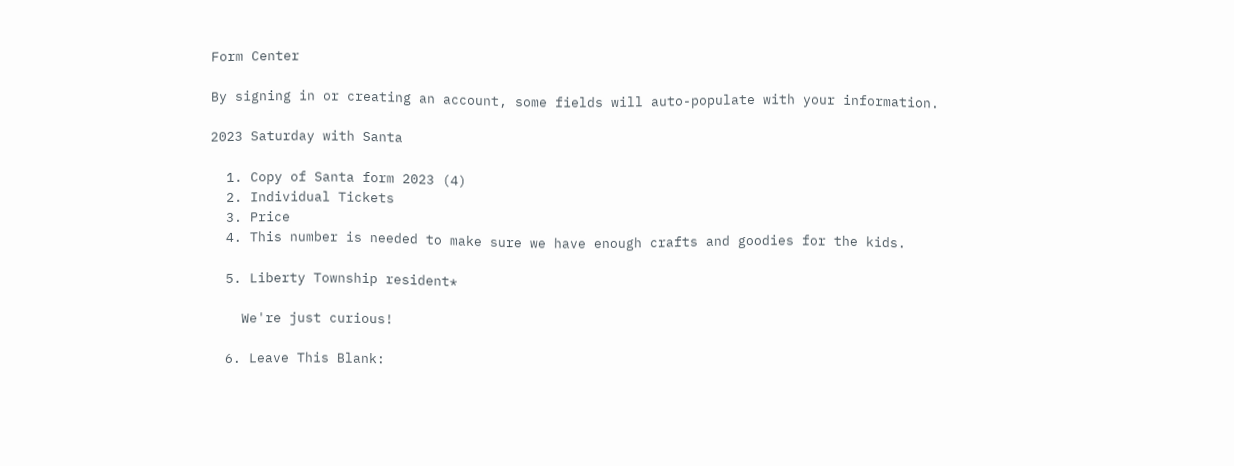Form Center

By signing in or creating an account, some fields will auto-populate with your information.

2023 Saturday with Santa

  1. Copy of Santa form 2023 (4)
  2. Individual Tickets
  3. Price
  4. This number is needed to make sure we have enough crafts and goodies for the kids.

  5. Liberty Township resident*

    We're just curious!

  6. Leave This Blank: